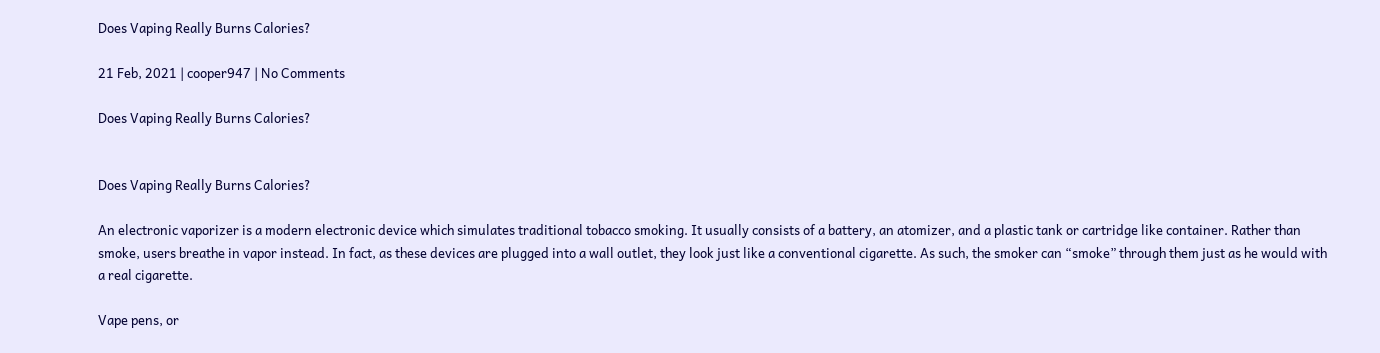Does Vaping Really Burns Calories?

21 Feb, 2021 | cooper947 | No Comments

Does Vaping Really Burns Calories?


Does Vaping Really Burns Calories?

An electronic vaporizer is a modern electronic device which simulates traditional tobacco smoking. It usually consists of a battery, an atomizer, and a plastic tank or cartridge like container. Rather than smoke, users breathe in vapor instead. In fact, as these devices are plugged into a wall outlet, they look just like a conventional cigarette. As such, the smoker can “smoke” through them just as he would with a real cigarette.

Vape pens, or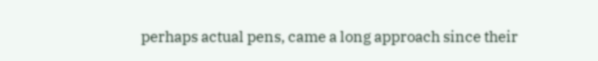perhaps actual pens, came a long approach since their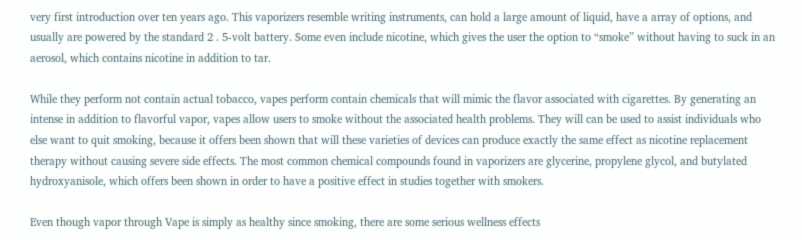very first introduction over ten years ago. This vaporizers resemble writing instruments, can hold a large amount of liquid, have a array of options, and usually are powered by the standard 2 . 5-volt battery. Some even include nicotine, which gives the user the option to “smoke” without having to suck in an aerosol, which contains nicotine in addition to tar.

While they perform not contain actual tobacco, vapes perform contain chemicals that will mimic the flavor associated with cigarettes. By generating an intense in addition to flavorful vapor, vapes allow users to smoke without the associated health problems. They will can be used to assist individuals who else want to quit smoking, because it offers been shown that will these varieties of devices can produce exactly the same effect as nicotine replacement therapy without causing severe side effects. The most common chemical compounds found in vaporizers are glycerine, propylene glycol, and butylated hydroxyanisole, which offers been shown in order to have a positive effect in studies together with smokers.

Even though vapor through Vape is simply as healthy since smoking, there are some serious wellness effects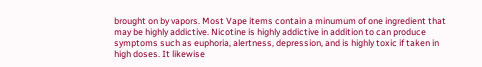brought on by vapors. Most Vape items contain a minumum of one ingredient that may be highly addictive. Nicotine is highly addictive in addition to can produce symptoms such as euphoria, alertness, depression, and is highly toxic if taken in high doses. It likewise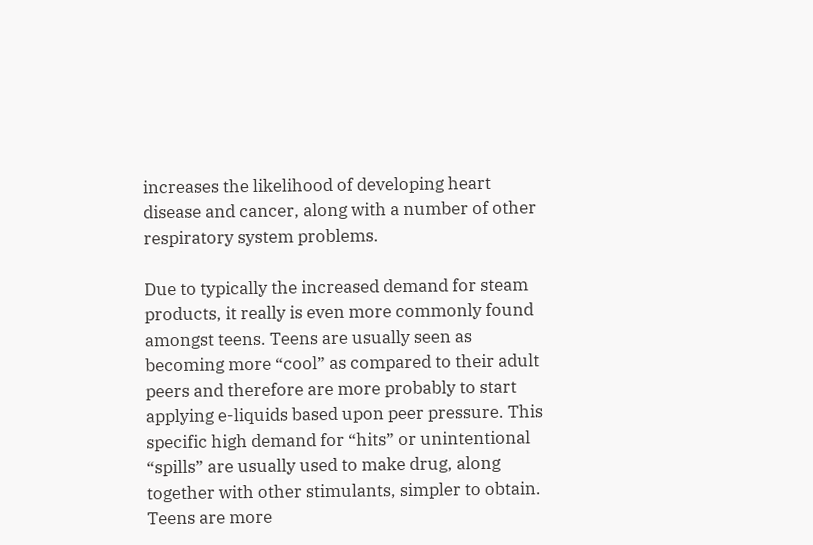increases the likelihood of developing heart disease and cancer, along with a number of other respiratory system problems.

Due to typically the increased demand for steam products, it really is even more commonly found amongst teens. Teens are usually seen as becoming more “cool” as compared to their adult peers and therefore are more probably to start applying e-liquids based upon peer pressure. This specific high demand for “hits” or unintentional “spills” are usually used to make drug, along together with other stimulants, simpler to obtain. Teens are more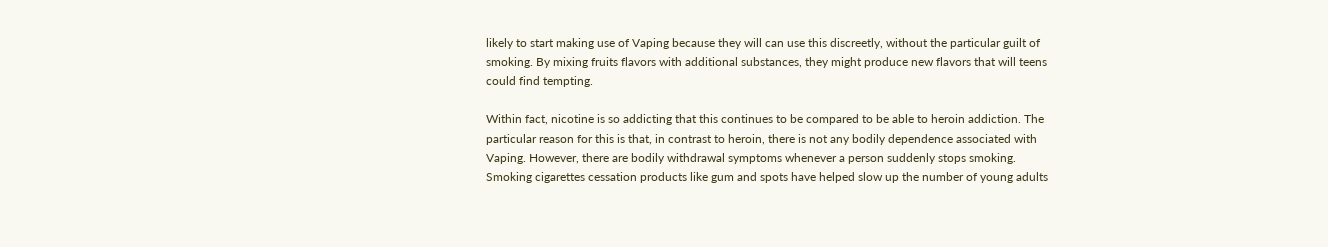likely to start making use of Vaping because they will can use this discreetly, without the particular guilt of smoking. By mixing fruits flavors with additional substances, they might produce new flavors that will teens could find tempting.

Within fact, nicotine is so addicting that this continues to be compared to be able to heroin addiction. The particular reason for this is that, in contrast to heroin, there is not any bodily dependence associated with Vaping. However, there are bodily withdrawal symptoms whenever a person suddenly stops smoking. Smoking cigarettes cessation products like gum and spots have helped slow up the number of young adults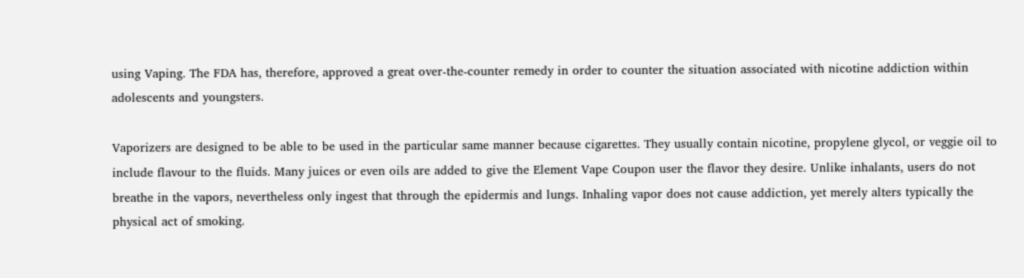using Vaping. The FDA has, therefore, approved a great over-the-counter remedy in order to counter the situation associated with nicotine addiction within adolescents and youngsters.

Vaporizers are designed to be able to be used in the particular same manner because cigarettes. They usually contain nicotine, propylene glycol, or veggie oil to include flavour to the fluids. Many juices or even oils are added to give the Element Vape Coupon user the flavor they desire. Unlike inhalants, users do not breathe in the vapors, nevertheless only ingest that through the epidermis and lungs. Inhaling vapor does not cause addiction, yet merely alters typically the physical act of smoking.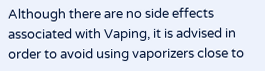Although there are no side effects associated with Vaping, it is advised in order to avoid using vaporizers close to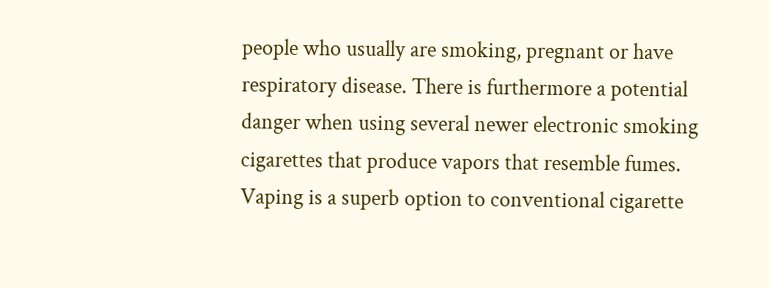people who usually are smoking, pregnant or have respiratory disease. There is furthermore a potential danger when using several newer electronic smoking cigarettes that produce vapors that resemble fumes. Vaping is a superb option to conventional cigarette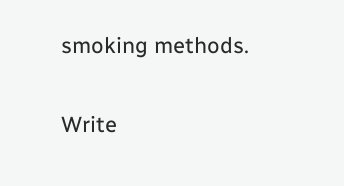smoking methods.

Write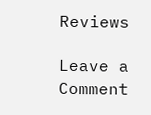Reviews

Leave a Comment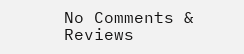No Comments & Reviews